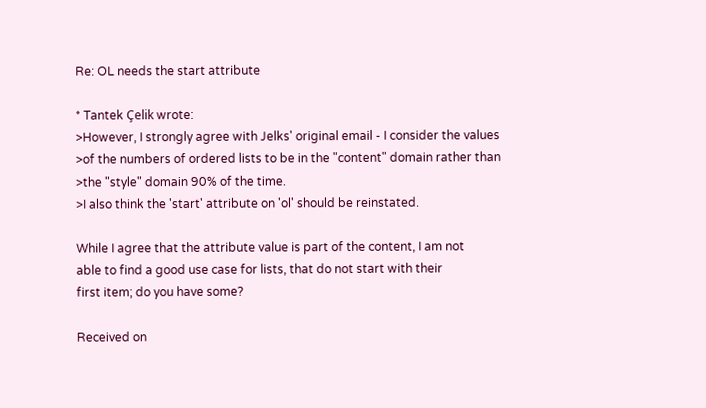Re: OL needs the start attribute

* Tantek Çelik wrote:
>However, I strongly agree with Jelks' original email - I consider the values
>of the numbers of ordered lists to be in the "content" domain rather than
>the "style" domain 90% of the time.
>I also think the 'start' attribute on 'ol' should be reinstated.

While I agree that the attribute value is part of the content, I am not
able to find a good use case for lists, that do not start with their
first item; do you have some?

Received on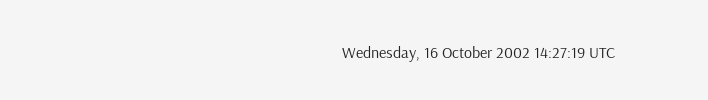Wednesday, 16 October 2002 14:27:19 UTC